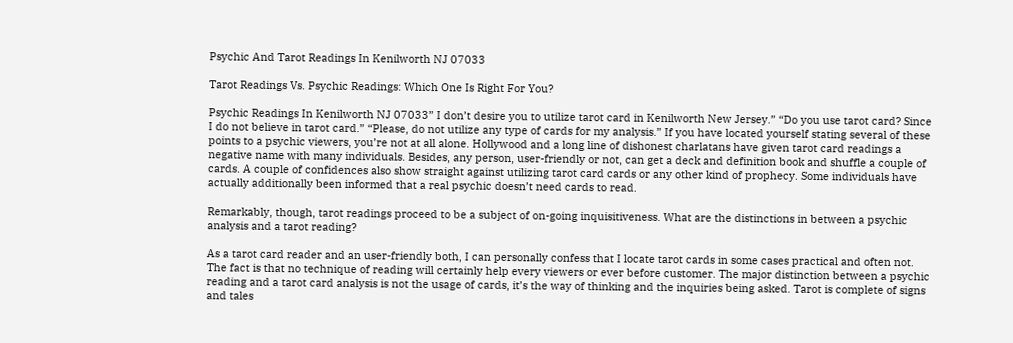Psychic And Tarot Readings In Kenilworth NJ 07033

Tarot Readings Vs. Psychic Readings: Which One Is Right For You?

Psychic Readings In Kenilworth NJ 07033” I don’t desire you to utilize tarot card in Kenilworth New Jersey.” “Do you use tarot card? Since I do not believe in tarot card.” “Please, do not utilize any type of cards for my analysis.” If you have located yourself stating several of these points to a psychic viewers, you’re not at all alone. Hollywood and a long line of dishonest charlatans have given tarot card readings a negative name with many individuals. Besides, any person, user-friendly or not, can get a deck and definition book and shuffle a couple of cards. A couple of confidences also show straight against utilizing tarot card cards or any other kind of prophecy. Some individuals have actually additionally been informed that a real psychic doesn’t need cards to read.

Remarkably, though, tarot readings proceed to be a subject of on-going inquisitiveness. What are the distinctions in between a psychic analysis and a tarot reading?

As a tarot card reader and an user-friendly both, I can personally confess that I locate tarot cards in some cases practical and often not. The fact is that no technique of reading will certainly help every viewers or ever before customer. The major distinction between a psychic reading and a tarot card analysis is not the usage of cards, it’s the way of thinking and the inquiries being asked. Tarot is complete of signs and tales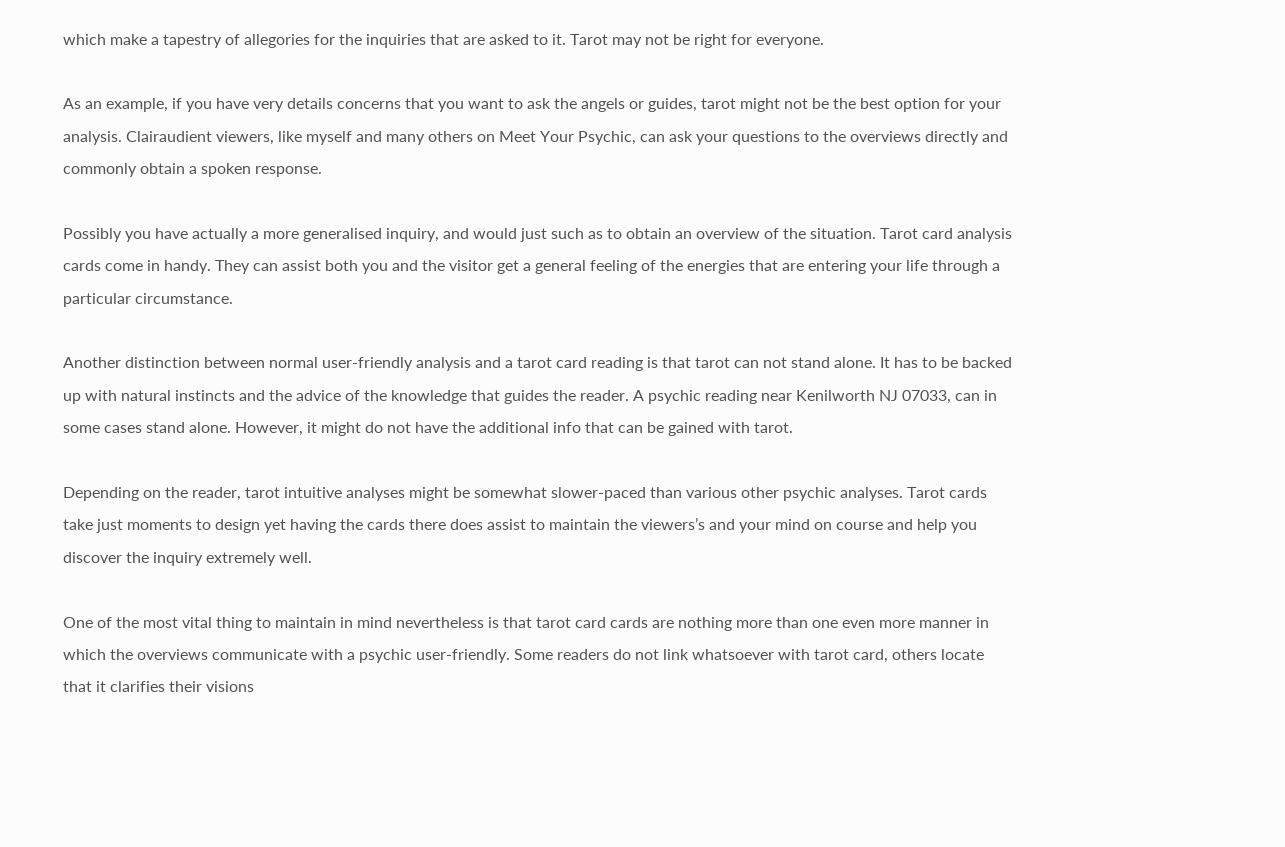which make a tapestry of allegories for the inquiries that are asked to it. Tarot may not be right for everyone.

As an example, if you have very details concerns that you want to ask the angels or guides, tarot might not be the best option for your analysis. Clairaudient viewers, like myself and many others on Meet Your Psychic, can ask your questions to the overviews directly and commonly obtain a spoken response.

Possibly you have actually a more generalised inquiry, and would just such as to obtain an overview of the situation. Tarot card analysis cards come in handy. They can assist both you and the visitor get a general feeling of the energies that are entering your life through a particular circumstance.

Another distinction between normal user-friendly analysis and a tarot card reading is that tarot can not stand alone. It has to be backed up with natural instincts and the advice of the knowledge that guides the reader. A psychic reading near Kenilworth NJ 07033, can in some cases stand alone. However, it might do not have the additional info that can be gained with tarot.

Depending on the reader, tarot intuitive analyses might be somewhat slower-paced than various other psychic analyses. Tarot cards take just moments to design yet having the cards there does assist to maintain the viewers’s and your mind on course and help you discover the inquiry extremely well.

One of the most vital thing to maintain in mind nevertheless is that tarot card cards are nothing more than one even more manner in which the overviews communicate with a psychic user-friendly. Some readers do not link whatsoever with tarot card, others locate that it clarifies their visions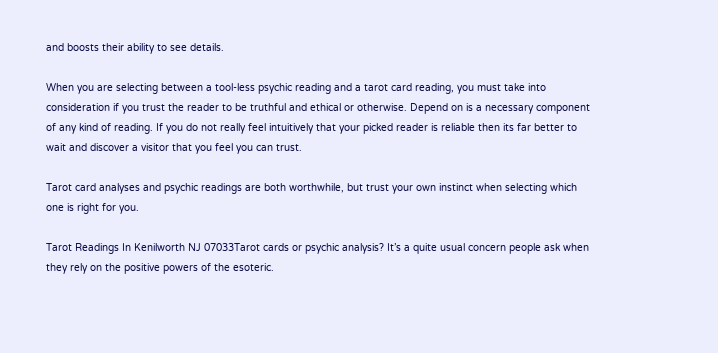and boosts their ability to see details.

When you are selecting between a tool-less psychic reading and a tarot card reading, you must take into consideration if you trust the reader to be truthful and ethical or otherwise. Depend on is a necessary component of any kind of reading. If you do not really feel intuitively that your picked reader is reliable then its far better to wait and discover a visitor that you feel you can trust.

Tarot card analyses and psychic readings are both worthwhile, but trust your own instinct when selecting which one is right for you.

Tarot Readings In Kenilworth NJ 07033Tarot cards or psychic analysis? It’s a quite usual concern people ask when they rely on the positive powers of the esoteric.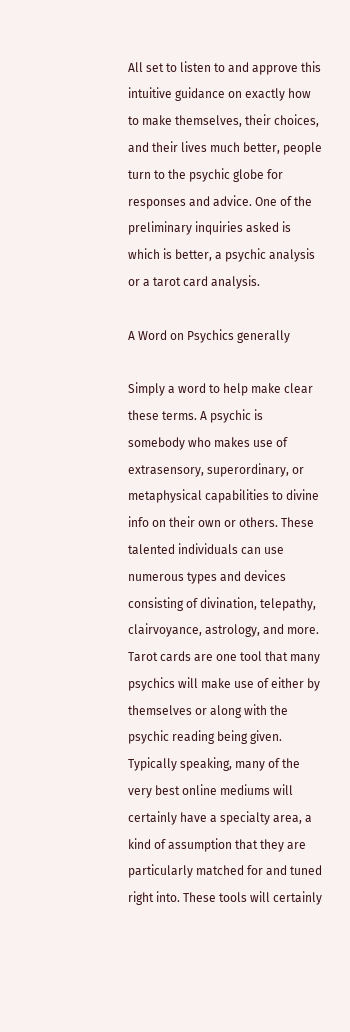All set to listen to and approve this intuitive guidance on exactly how to make themselves, their choices, and their lives much better, people turn to the psychic globe for responses and advice. One of the preliminary inquiries asked is which is better, a psychic analysis or a tarot card analysis.

A Word on Psychics generally

Simply a word to help make clear these terms. A psychic is somebody who makes use of extrasensory, superordinary, or metaphysical capabilities to divine info on their own or others. These talented individuals can use numerous types and devices consisting of divination, telepathy, clairvoyance, astrology, and more. Tarot cards are one tool that many psychics will make use of either by themselves or along with the psychic reading being given. Typically speaking, many of the very best online mediums will certainly have a specialty area, a kind of assumption that they are particularly matched for and tuned right into. These tools will certainly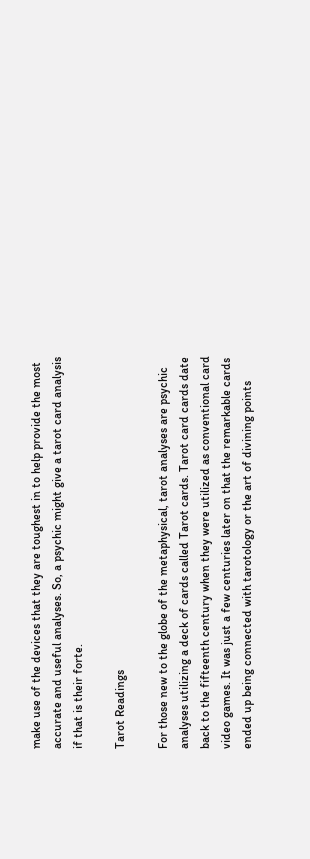make use of the devices that they are toughest in to help provide the most accurate and useful analyses. So, a psychic might give a tarot card analysis if that is their forte.

Tarot Readings

For those new to the globe of the metaphysical, tarot analyses are psychic analyses utilizing a deck of cards called Tarot cards. Tarot card cards date back to the fifteenth century when they were utilized as conventional card video games. It was just a few centuries later on that the remarkable cards ended up being connected with tarotology or the art of divining points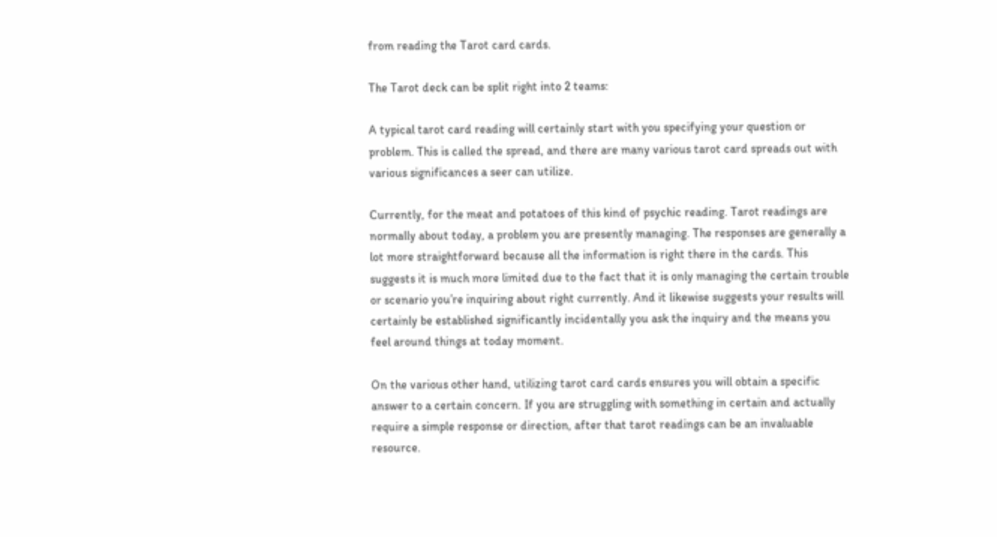from reading the Tarot card cards.

The Tarot deck can be split right into 2 teams:

A typical tarot card reading will certainly start with you specifying your question or problem. This is called the spread, and there are many various tarot card spreads out with various significances a seer can utilize.

Currently, for the meat and potatoes of this kind of psychic reading. Tarot readings are normally about today, a problem you are presently managing. The responses are generally a lot more straightforward because all the information is right there in the cards. This suggests it is much more limited due to the fact that it is only managing the certain trouble or scenario you’re inquiring about right currently. And it likewise suggests your results will certainly be established significantly incidentally you ask the inquiry and the means you feel around things at today moment.

On the various other hand, utilizing tarot card cards ensures you will obtain a specific answer to a certain concern. If you are struggling with something in certain and actually require a simple response or direction, after that tarot readings can be an invaluable resource.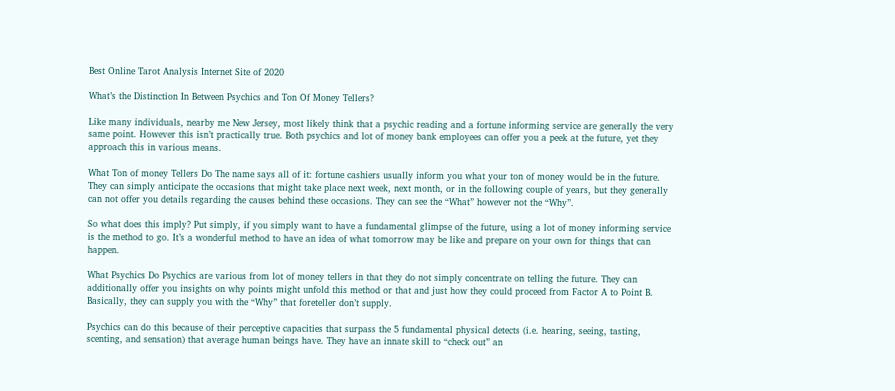Best Online Tarot Analysis Internet Site of 2020

What’s the Distinction In Between Psychics and Ton Of Money Tellers?

Like many individuals, nearby me New Jersey, most likely think that a psychic reading and a fortune informing service are generally the very same point. However this isn’t practically true. Both psychics and lot of money bank employees can offer you a peek at the future, yet they approach this in various means.

What Ton of money Tellers Do The name says all of it: fortune cashiers usually inform you what your ton of money would be in the future. They can simply anticipate the occasions that might take place next week, next month, or in the following couple of years, but they generally can not offer you details regarding the causes behind these occasions. They can see the “What” however not the “Why”.

So what does this imply? Put simply, if you simply want to have a fundamental glimpse of the future, using a lot of money informing service is the method to go. It’s a wonderful method to have an idea of what tomorrow may be like and prepare on your own for things that can happen.

What Psychics Do Psychics are various from lot of money tellers in that they do not simply concentrate on telling the future. They can additionally offer you insights on why points might unfold this method or that and just how they could proceed from Factor A to Point B. Basically, they can supply you with the “Why” that foreteller don’t supply.

Psychics can do this because of their perceptive capacities that surpass the 5 fundamental physical detects (i.e. hearing, seeing, tasting, scenting, and sensation) that average human beings have. They have an innate skill to “check out” an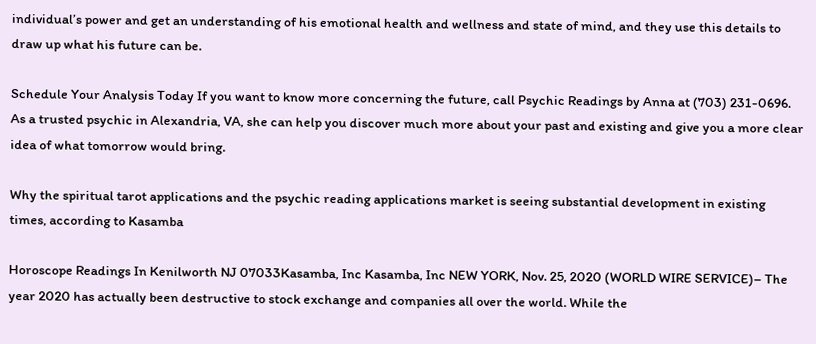individual’s power and get an understanding of his emotional health and wellness and state of mind, and they use this details to draw up what his future can be.

Schedule Your Analysis Today If you want to know more concerning the future, call Psychic Readings by Anna at (703) 231-0696. As a trusted psychic in Alexandria, VA, she can help you discover much more about your past and existing and give you a more clear idea of what tomorrow would bring.

Why the spiritual tarot applications and the psychic reading applications market is seeing substantial development in existing times, according to Kasamba

Horoscope Readings In Kenilworth NJ 07033Kasamba, Inc Kasamba, Inc NEW YORK, Nov. 25, 2020 (WORLD WIRE SERVICE)– The year 2020 has actually been destructive to stock exchange and companies all over the world. While the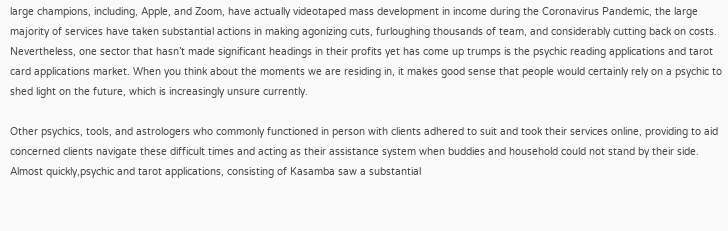large champions, including, Apple, and Zoom, have actually videotaped mass development in income during the Coronavirus Pandemic, the large majority of services have taken substantial actions in making agonizing cuts, furloughing thousands of team, and considerably cutting back on costs. Nevertheless, one sector that hasn’t made significant headings in their profits yet has come up trumps is the psychic reading applications and tarot card applications market. When you think about the moments we are residing in, it makes good sense that people would certainly rely on a psychic to shed light on the future, which is increasingly unsure currently.

Other psychics, tools, and astrologers who commonly functioned in person with clients adhered to suit and took their services online, providing to aid concerned clients navigate these difficult times and acting as their assistance system when buddies and household could not stand by their side. Almost quickly,psychic and tarot applications, consisting of Kasamba saw a substantial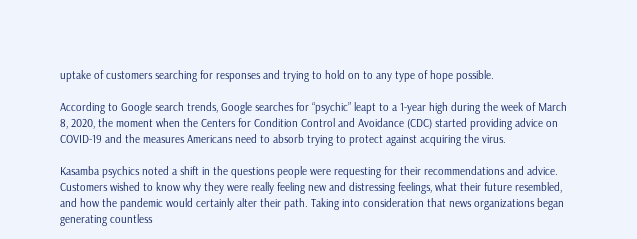uptake of customers searching for responses and trying to hold on to any type of hope possible.

According to Google search trends, Google searches for “psychic” leapt to a 1-year high during the week of March 8, 2020, the moment when the Centers for Condition Control and Avoidance (CDC) started providing advice on COVID-19 and the measures Americans need to absorb trying to protect against acquiring the virus.

Kasamba psychics noted a shift in the questions people were requesting for their recommendations and advice. Customers wished to know why they were really feeling new and distressing feelings, what their future resembled, and how the pandemic would certainly alter their path. Taking into consideration that news organizations began generating countless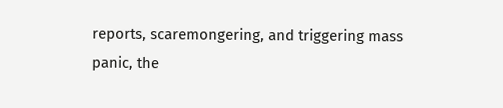reports, scaremongering, and triggering mass panic, the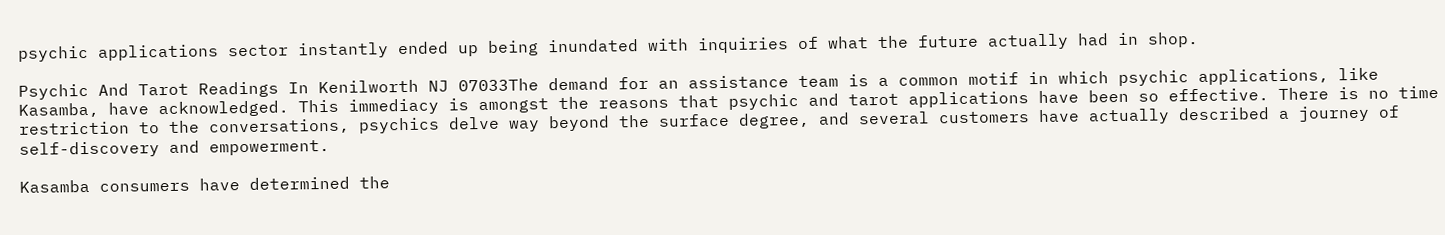psychic applications sector instantly ended up being inundated with inquiries of what the future actually had in shop.

Psychic And Tarot Readings In Kenilworth NJ 07033The demand for an assistance team is a common motif in which psychic applications, like Kasamba, have acknowledged. This immediacy is amongst the reasons that psychic and tarot applications have been so effective. There is no time restriction to the conversations, psychics delve way beyond the surface degree, and several customers have actually described a journey of self-discovery and empowerment.

Kasamba consumers have determined the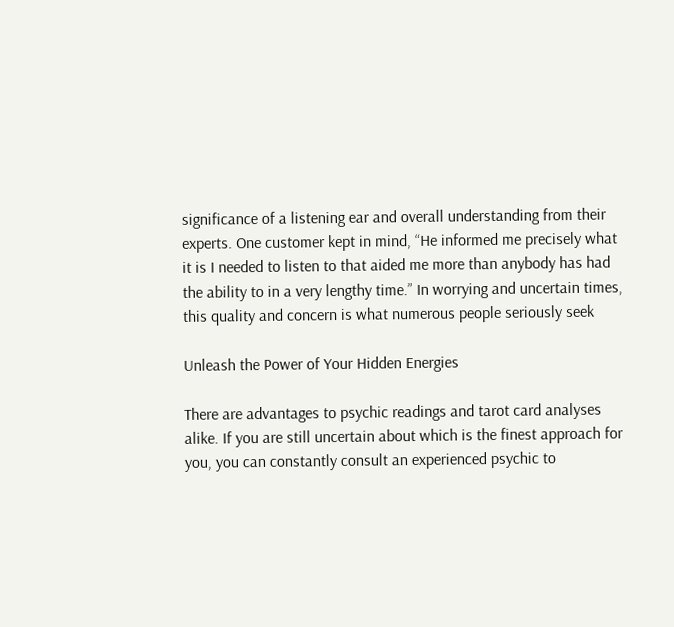significance of a listening ear and overall understanding from their experts. One customer kept in mind, “He informed me precisely what it is I needed to listen to that aided me more than anybody has had the ability to in a very lengthy time.” In worrying and uncertain times, this quality and concern is what numerous people seriously seek

Unleash the Power of Your Hidden Energies

There are advantages to psychic readings and tarot card analyses alike. If you are still uncertain about which is the finest approach for you, you can constantly consult an experienced psychic to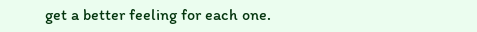get a better feeling for each one.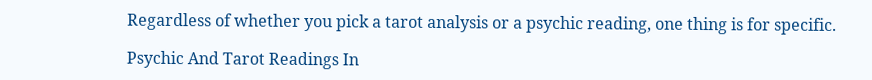Regardless of whether you pick a tarot analysis or a psychic reading, one thing is for specific.

Psychic And Tarot Readings In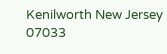Kenilworth New Jersey 07033